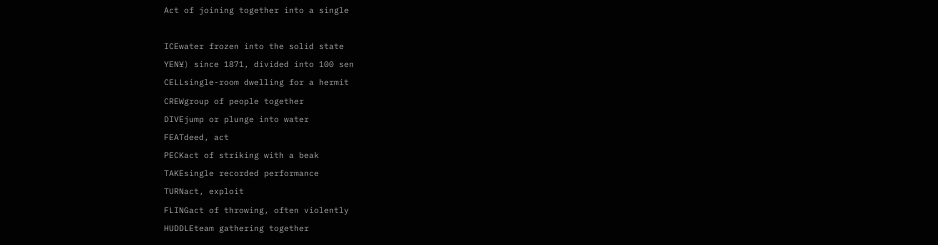Act of joining together into a single

ICEwater frozen into the solid state
YEN¥) since 1871, divided into 100 sen
CELLsingle-room dwelling for a hermit
CREWgroup of people together
DIVEjump or plunge into water
FEATdeed, act
PECKact of striking with a beak
TAKEsingle recorded performance
TURNact, exploit
FLINGact of throwing, often violently
HUDDLEteam gathering together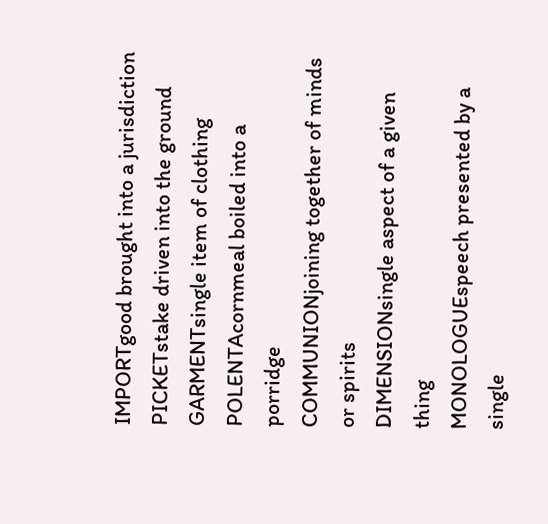IMPORTgood brought into a jurisdiction
PICKETstake driven into the ground
GARMENTsingle item of clothing
POLENTAcornmeal boiled into a porridge
COMMUNIONjoining together of minds or spirits
DIMENSIONsingle aspect of a given thing
MONOLOGUEspeech presented by a single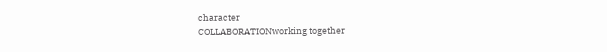character
COLLABORATIONworking together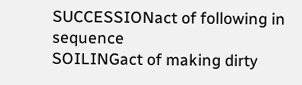SUCCESSIONact of following in sequence
SOILINGact of making dirty